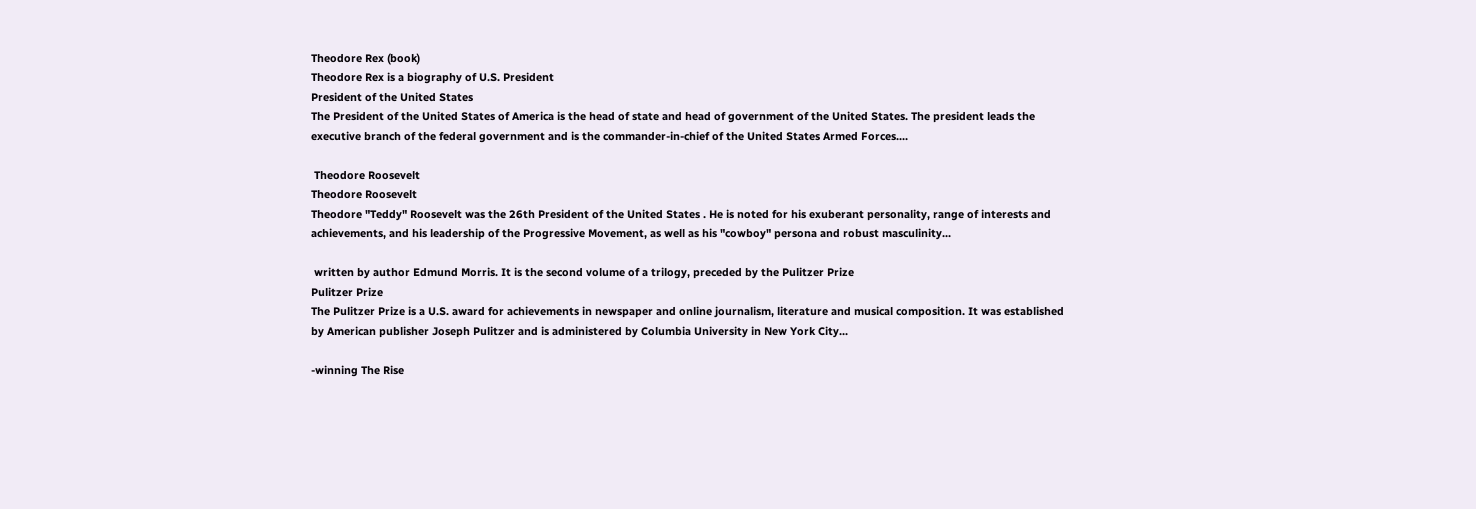Theodore Rex (book)
Theodore Rex is a biography of U.S. President
President of the United States
The President of the United States of America is the head of state and head of government of the United States. The president leads the executive branch of the federal government and is the commander-in-chief of the United States Armed Forces....

 Theodore Roosevelt
Theodore Roosevelt
Theodore "Teddy" Roosevelt was the 26th President of the United States . He is noted for his exuberant personality, range of interests and achievements, and his leadership of the Progressive Movement, as well as his "cowboy" persona and robust masculinity...

 written by author Edmund Morris. It is the second volume of a trilogy, preceded by the Pulitzer Prize
Pulitzer Prize
The Pulitzer Prize is a U.S. award for achievements in newspaper and online journalism, literature and musical composition. It was established by American publisher Joseph Pulitzer and is administered by Columbia University in New York City...

-winning The Rise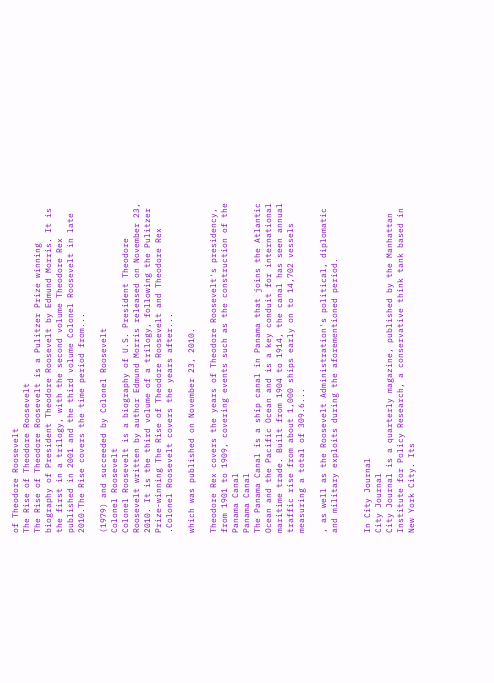of Theodore Roosevelt
The Rise of Theodore Roosevelt
The Rise of Theodore Roosevelt is a Pulitzer Prize winning biography of President Theodore Roosevelt by Edmund Morris. It is the first in a trilogy, with the second volume Theodore Rex published in 2001 and the third volume Colonel Roosevelt in late 2010.The Rise covers the time period from...

(1979) and succeeded by Colonel Roosevelt
Colonel Roosevelt
Colonel Roosevelt is a biography of U.S. President Theodore Roosevelt written by author Edmund Morris released on November 23, 2010. It is the third volume of a trilogy, following the Pulitzer Prize-winning The Rise of Theodore Roosevelt and Theodore Rex .Colonel Roosevelt covers the years after...

which was published on November 23, 2010.

Theodore Rex covers the years of Theodore Roosevelt's presidency, from 1901 to 1909, covering events such as the construction of the Panama Canal
Panama Canal
The Panama Canal is a ship canal in Panama that joins the Atlantic Ocean and the Pacific Ocean and is a key conduit for international maritime trade. Built from 1904 to 1914, the canal has seen annual traffic rise from about 1,000 ships early on to 14,702 vessels measuring a total of 309.6...

, as well as the Roosevelt Administration's political, diplomatic and military exploits during the aforementioned period.


In City Journal
City Journal
City Journal is a quarterly magazine, published by the Manhattan Institute for Policy Research, a conservative think tank based in New York City. Its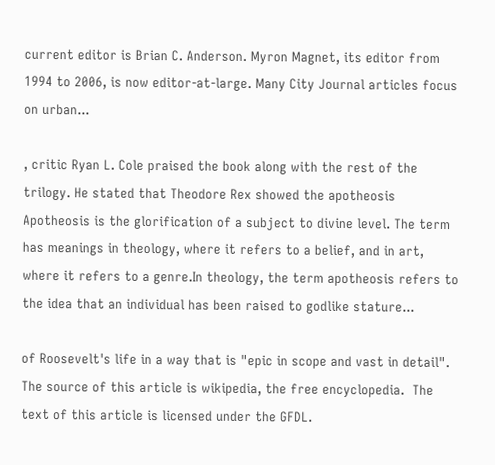current editor is Brian C. Anderson. Myron Magnet, its editor from 1994 to 2006, is now editor-at-large. Many City Journal articles focus on urban...

, critic Ryan L. Cole praised the book along with the rest of the trilogy. He stated that Theodore Rex showed the apotheosis
Apotheosis is the glorification of a subject to divine level. The term has meanings in theology, where it refers to a belief, and in art, where it refers to a genre.In theology, the term apotheosis refers to the idea that an individual has been raised to godlike stature...

of Roosevelt's life in a way that is "epic in scope and vast in detail".
The source of this article is wikipedia, the free encyclopedia.  The text of this article is licensed under the GFDL.